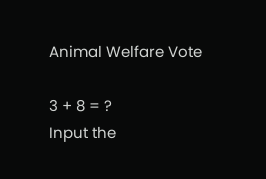Animal Welfare Vote

3 + 8 = ?
Input the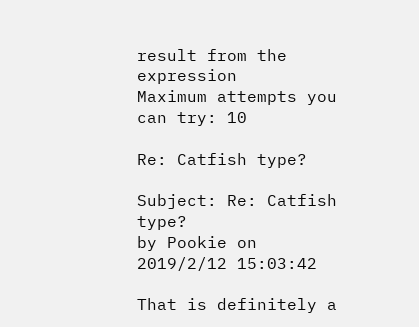result from the expression
Maximum attempts you can try: 10

Re: Catfish type?

Subject: Re: Catfish type?
by Pookie on 2019/2/12 15:03:42

That is definitely a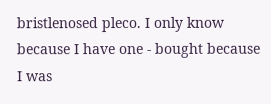bristlenosed pleco. I only know because I have one - bought because I was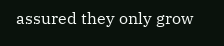assured they only grow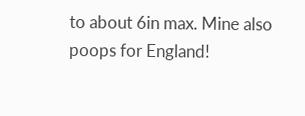to about 6in max. Mine also poops for England!